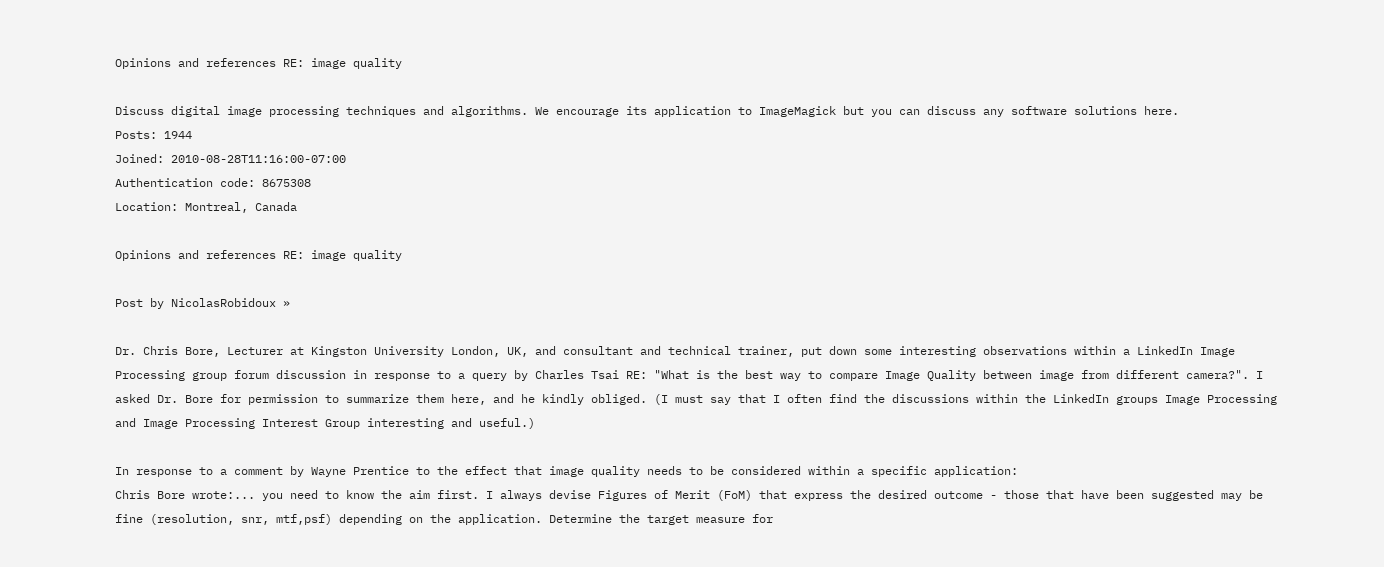Opinions and references RE: image quality

Discuss digital image processing techniques and algorithms. We encourage its application to ImageMagick but you can discuss any software solutions here.
Posts: 1944
Joined: 2010-08-28T11:16:00-07:00
Authentication code: 8675308
Location: Montreal, Canada

Opinions and references RE: image quality

Post by NicolasRobidoux »

Dr. Chris Bore, Lecturer at Kingston University London, UK, and consultant and technical trainer, put down some interesting observations within a LinkedIn Image Processing group forum discussion in response to a query by Charles Tsai RE: "What is the best way to compare Image Quality between image from different camera?". I asked Dr. Bore for permission to summarize them here, and he kindly obliged. (I must say that I often find the discussions within the LinkedIn groups Image Processing and Image Processing Interest Group interesting and useful.)

In response to a comment by Wayne Prentice to the effect that image quality needs to be considered within a specific application:
Chris Bore wrote:... you need to know the aim first. I always devise Figures of Merit (FoM) that express the desired outcome - those that have been suggested may be fine (resolution, snr, mtf,psf) depending on the application. Determine the target measure for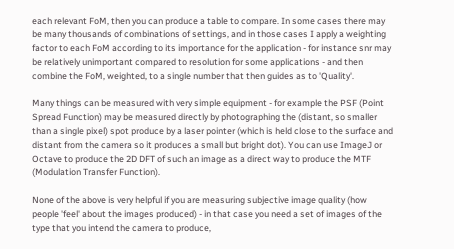each relevant FoM, then you can produce a table to compare. In some cases there may be many thousands of combinations of settings, and in those cases I apply a weighting factor to each FoM according to its importance for the application - for instance snr may be relatively unimportant compared to resolution for some applications - and then combine the FoM, weighted, to a single number that then guides as to 'Quality'.

Many things can be measured with very simple equipment - for example the PSF (Point Spread Function) may be measured directly by photographing the (distant, so smaller than a single pixel) spot produce by a laser pointer (which is held close to the surface and distant from the camera so it produces a small but bright dot). You can use ImageJ or Octave to produce the 2D DFT of such an image as a direct way to produce the MTF (Modulation Transfer Function).

None of the above is very helpful if you are measuring subjective image quality (how people 'feel' about the images produced) - in that case you need a set of images of the type that you intend the camera to produce,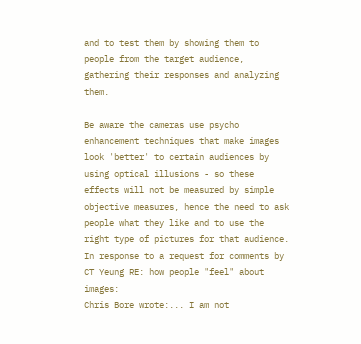and to test them by showing them to people from the target audience, gathering their responses and analyzing them.

Be aware the cameras use psycho enhancement techniques that make images look 'better' to certain audiences by using optical illusions - so these effects will not be measured by simple objective measures, hence the need to ask people what they like and to use the right type of pictures for that audience.
In response to a request for comments by CT Yeung RE: how people "feel" about images:
Chris Bore wrote:... I am not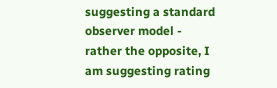suggesting a standard observer model - rather the opposite, I am suggesting rating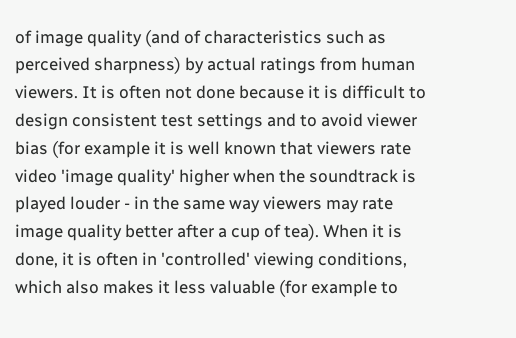of image quality (and of characteristics such as perceived sharpness) by actual ratings from human viewers. It is often not done because it is difficult to design consistent test settings and to avoid viewer bias (for example it is well known that viewers rate video 'image quality' higher when the soundtrack is played louder - in the same way viewers may rate image quality better after a cup of tea). When it is done, it is often in 'controlled' viewing conditions, which also makes it less valuable (for example to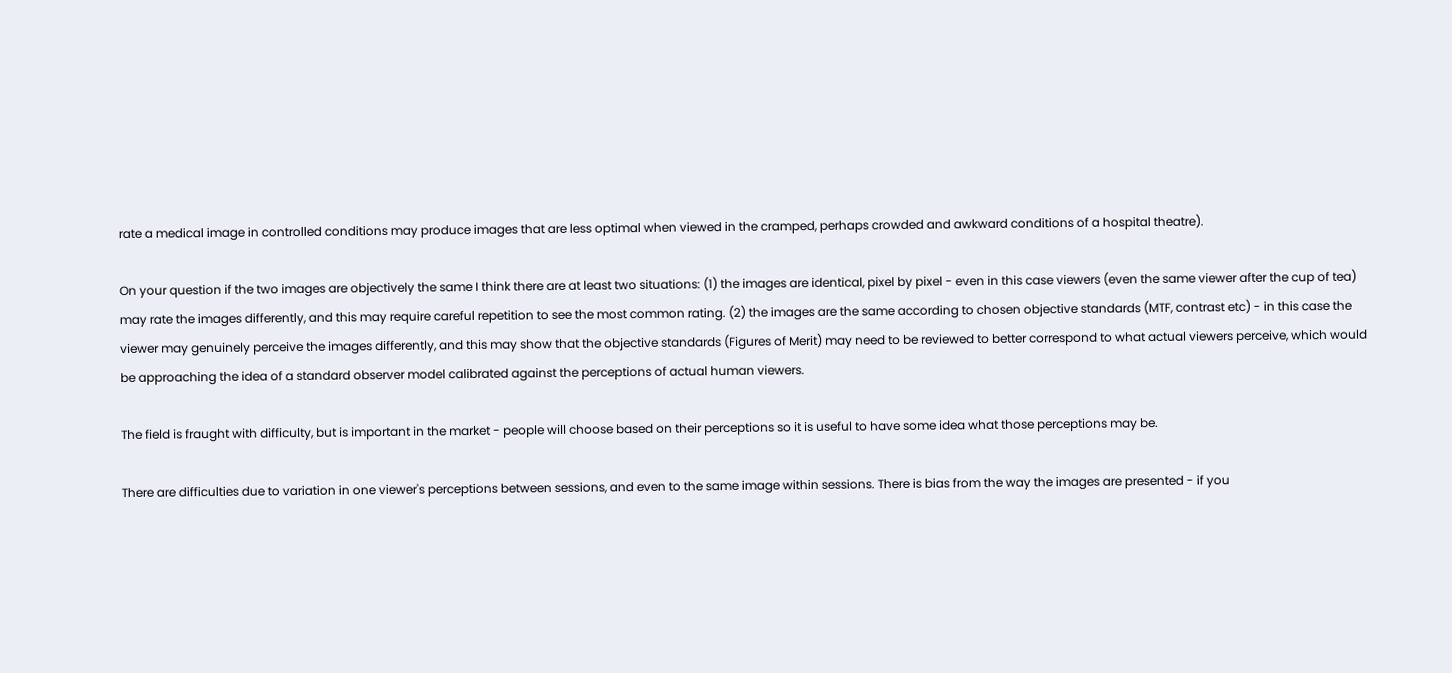rate a medical image in controlled conditions may produce images that are less optimal when viewed in the cramped, perhaps crowded and awkward conditions of a hospital theatre).

On your question if the two images are objectively the same I think there are at least two situations: (1) the images are identical, pixel by pixel - even in this case viewers (even the same viewer after the cup of tea) may rate the images differently, and this may require careful repetition to see the most common rating. (2) the images are the same according to chosen objective standards (MTF, contrast etc) - in this case the viewer may genuinely perceive the images differently, and this may show that the objective standards (Figures of Merit) may need to be reviewed to better correspond to what actual viewers perceive, which would be approaching the idea of a standard observer model calibrated against the perceptions of actual human viewers.

The field is fraught with difficulty, but is important in the market - people will choose based on their perceptions so it is useful to have some idea what those perceptions may be.

There are difficulties due to variation in one viewer's perceptions between sessions, and even to the same image within sessions. There is bias from the way the images are presented - if you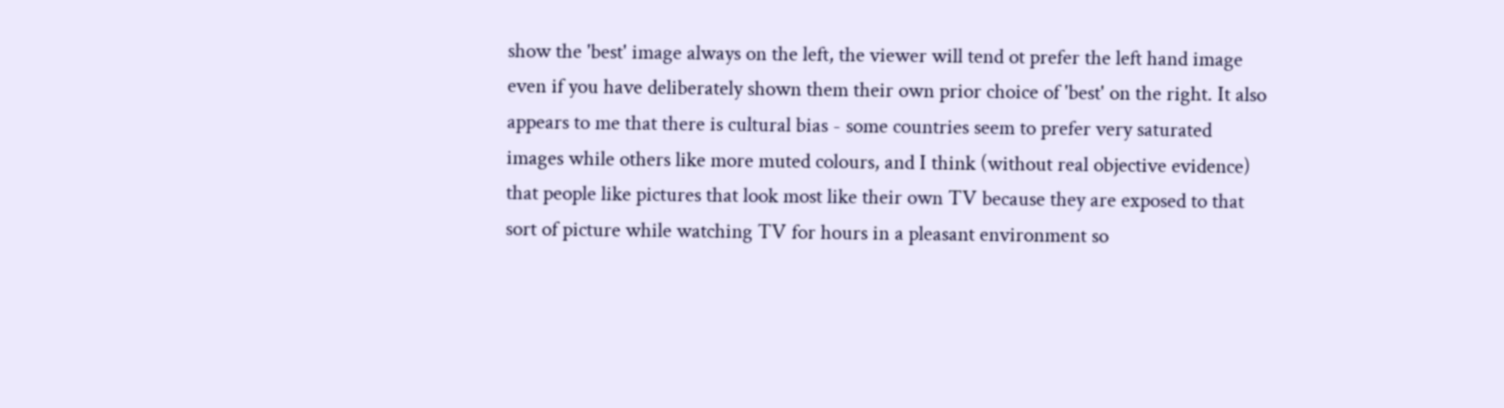show the 'best' image always on the left, the viewer will tend ot prefer the left hand image even if you have deliberately shown them their own prior choice of 'best' on the right. It also appears to me that there is cultural bias - some countries seem to prefer very saturated images while others like more muted colours, and I think (without real objective evidence) that people like pictures that look most like their own TV because they are exposed to that sort of picture while watching TV for hours in a pleasant environment so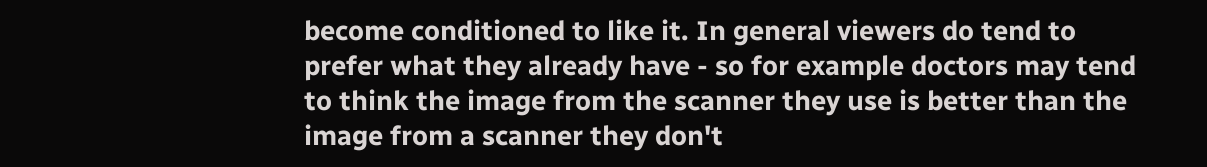become conditioned to like it. In general viewers do tend to prefer what they already have - so for example doctors may tend to think the image from the scanner they use is better than the image from a scanner they don't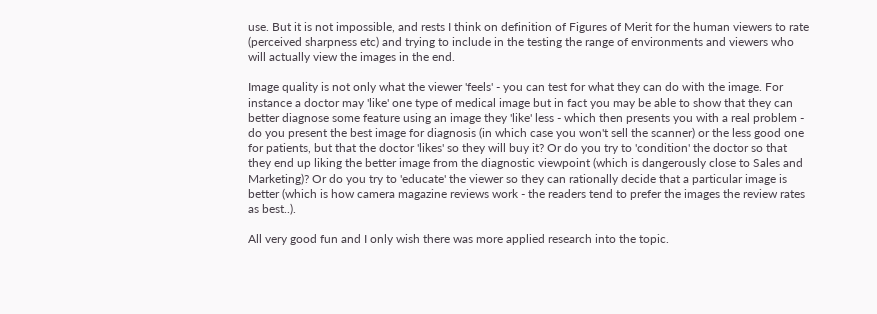use. But it is not impossible, and rests I think on definition of Figures of Merit for the human viewers to rate (perceived sharpness etc) and trying to include in the testing the range of environments and viewers who will actually view the images in the end.

Image quality is not only what the viewer 'feels' - you can test for what they can do with the image. For instance a doctor may 'like' one type of medical image but in fact you may be able to show that they can better diagnose some feature using an image they 'like' less - which then presents you with a real problem - do you present the best image for diagnosis (in which case you won't sell the scanner) or the less good one for patients, but that the doctor 'likes' so they will buy it? Or do you try to 'condition' the doctor so that they end up liking the better image from the diagnostic viewpoint (which is dangerously close to Sales and Marketing)? Or do you try to 'educate' the viewer so they can rationally decide that a particular image is better (which is how camera magazine reviews work - the readers tend to prefer the images the review rates as best..).

All very good fun and I only wish there was more applied research into the topic.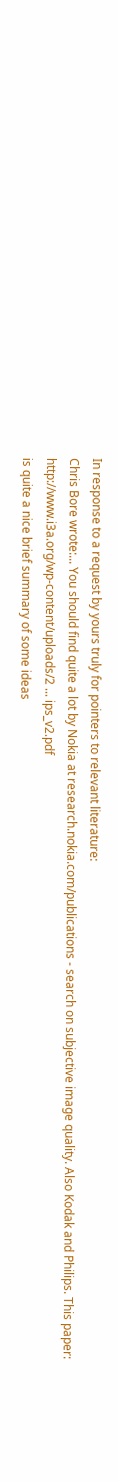In response to a request by yours truly for pointers to relevant literature:
Chris Bore wrote:... You should find quite a lot by Nokia at research.nokia.com/publications - search on subjective image quality. Also Kodak and Philips. This paper:
http://www.i3a.org/wp-content/uploads/2 ... ips_v2.pdf
is quite a nice brief summary of some ideas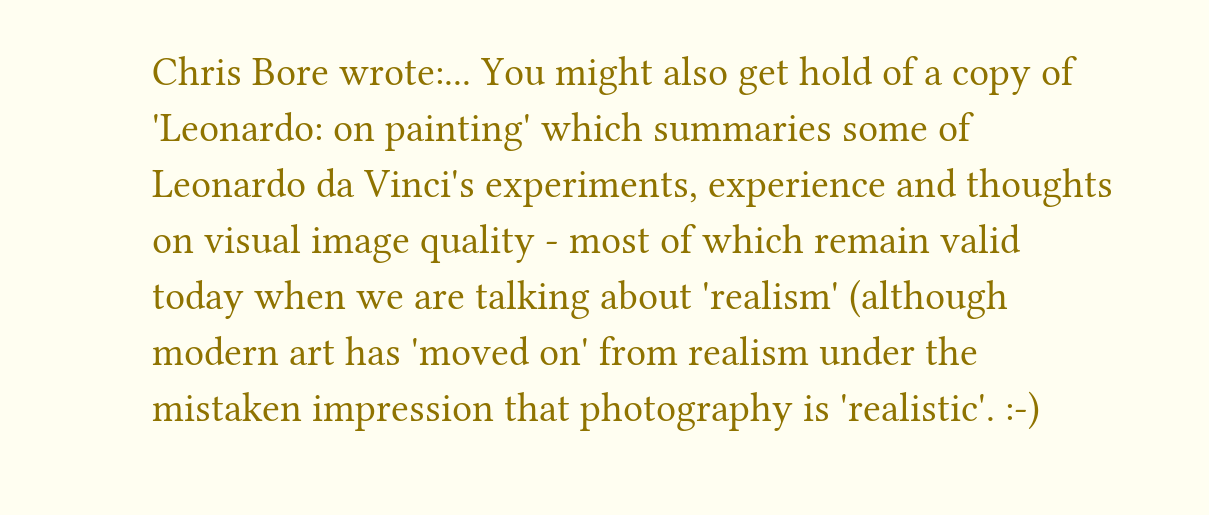Chris Bore wrote:... You might also get hold of a copy of 'Leonardo: on painting' which summaries some of Leonardo da Vinci's experiments, experience and thoughts on visual image quality - most of which remain valid today when we are talking about 'realism' (although modern art has 'moved on' from realism under the mistaken impression that photography is 'realistic'. :-)